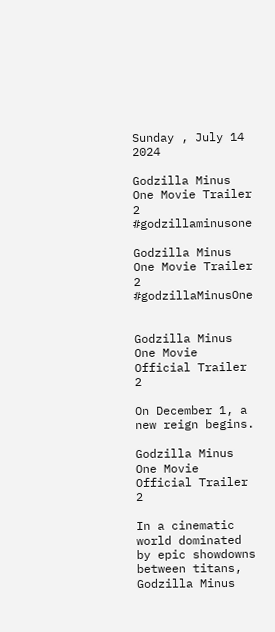Sunday , July 14 2024

Godzilla Minus One Movie Trailer 2 #godzillaminusone

Godzilla Minus One Movie Trailer 2 #godzillaMinusOne


Godzilla Minus One Movie Official Trailer 2

On December 1, a new reign begins.

Godzilla Minus One Movie Official Trailer 2

In a cinematic world dominated by epic showdowns between titans, Godzilla Minus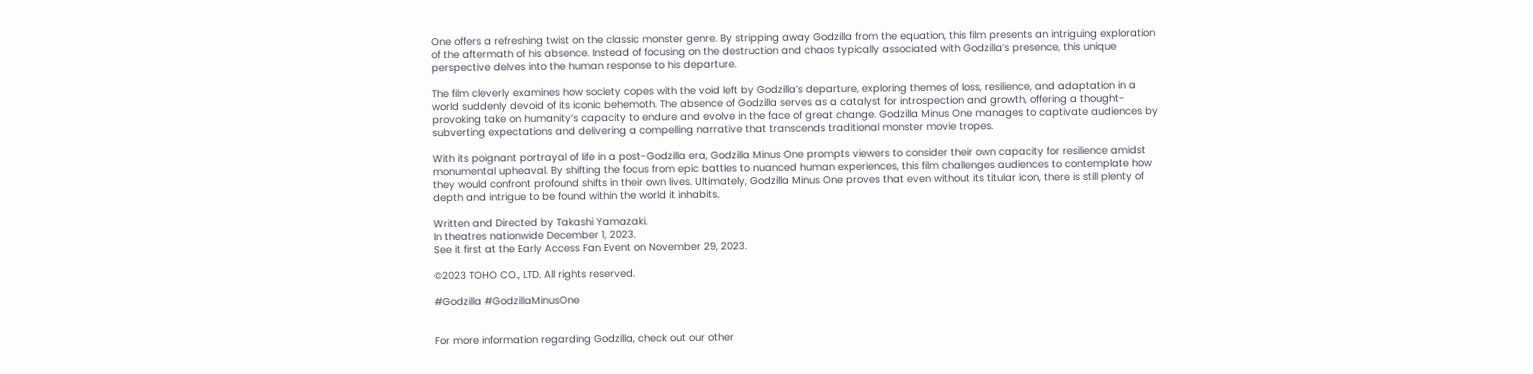One offers a refreshing twist on the classic monster genre. By stripping away Godzilla from the equation, this film presents an intriguing exploration of the aftermath of his absence. Instead of focusing on the destruction and chaos typically associated with Godzilla’s presence, this unique perspective delves into the human response to his departure.

The film cleverly examines how society copes with the void left by Godzilla’s departure, exploring themes of loss, resilience, and adaptation in a world suddenly devoid of its iconic behemoth. The absence of Godzilla serves as a catalyst for introspection and growth, offering a thought-provoking take on humanity’s capacity to endure and evolve in the face of great change. Godzilla Minus One manages to captivate audiences by subverting expectations and delivering a compelling narrative that transcends traditional monster movie tropes.

With its poignant portrayal of life in a post-Godzilla era, Godzilla Minus One prompts viewers to consider their own capacity for resilience amidst monumental upheaval. By shifting the focus from epic battles to nuanced human experiences, this film challenges audiences to contemplate how they would confront profound shifts in their own lives. Ultimately, Godzilla Minus One proves that even without its titular icon, there is still plenty of depth and intrigue to be found within the world it inhabits.

Written and Directed by Takashi Yamazaki.
In theatres nationwide December 1, 2023.
See it first at the Early Access Fan Event on November 29, 2023.

©2023 TOHO CO., LTD. All rights reserved.

#Godzilla #GodzillaMinusOne


For more information regarding Godzilla, check out our other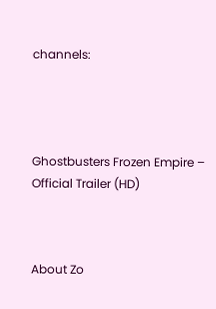channels:




Ghostbusters Frozen Empire – Official Trailer (HD)



About Zo